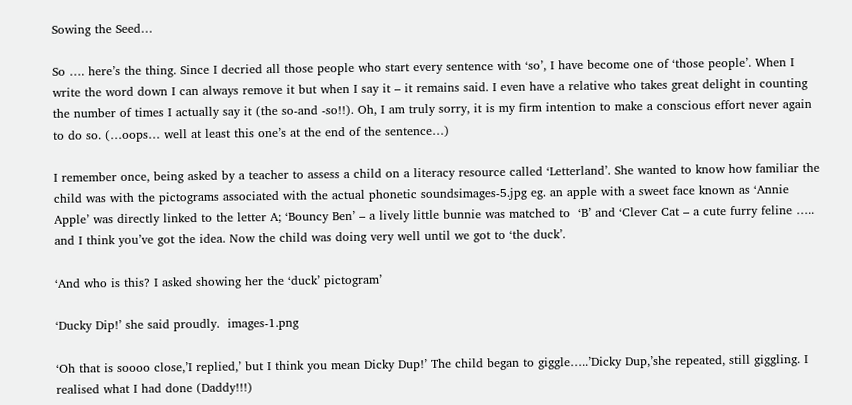Sowing the Seed…

So …. here’s the thing. Since I decried all those people who start every sentence with ‘so’, I have become one of ‘those people’. When I write the word down I can always remove it but when I say it – it remains said. I even have a relative who takes great delight in counting the number of times I actually say it (the so-and -so!!). Oh, I am truly sorry, it is my firm intention to make a conscious effort never again to do so. (…oops… well at least this one’s at the end of the sentence…)

I remember once, being asked by a teacher to assess a child on a literacy resource called ‘Letterland’. She wanted to know how familiar the child was with the pictograms associated with the actual phonetic soundsimages-5.jpg eg. an apple with a sweet face known as ‘Annie Apple’ was directly linked to the letter A; ‘Bouncy Ben’ – a lively little bunnie was matched to  ‘B’ and ‘Clever Cat – a cute furry feline ….. and I think you’ve got the idea. Now the child was doing very well until we got to ‘the duck’.

‘And who is this? I asked showing her the ‘duck’ pictogram’

‘Ducky Dip!’ she said proudly.  images-1.png

‘Oh that is soooo close,’I replied,’ but I think you mean Dicky Dup!’ The child began to giggle…..’Dicky Dup,’she repeated, still giggling. I realised what I had done (Daddy!!!)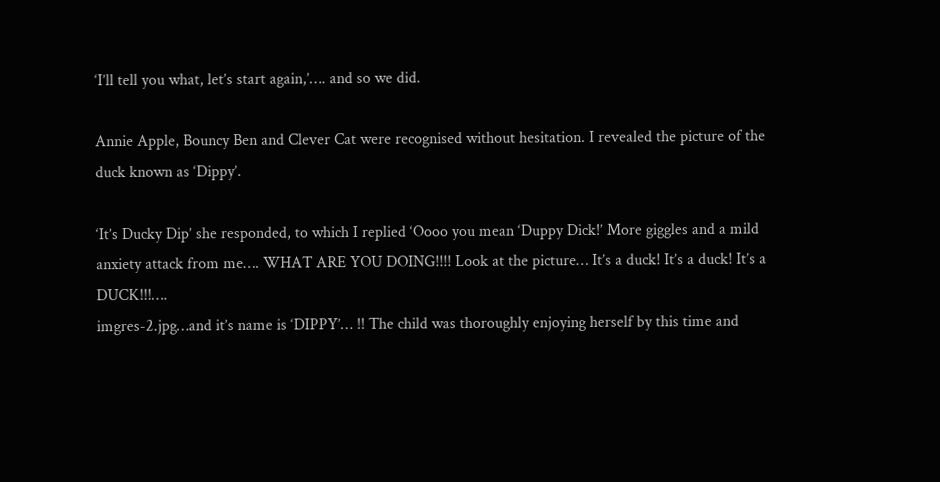‘I’ll tell you what, let’s start again,’…. and so we did.

Annie Apple, Bouncy Ben and Clever Cat were recognised without hesitation. I revealed the picture of the duck known as ‘Dippy’.

‘It’s Ducky Dip’ she responded, to which I replied ‘Oooo you mean ‘Duppy Dick!’ More giggles and a mild anxiety attack from me…. WHAT ARE YOU DOING!!!! Look at the picture… It’s a duck! It’s a duck! It’s a DUCK!!!….
imgres-2.jpg…and it’s name is ‘DIPPY’… !! The child was thoroughly enjoying herself by this time and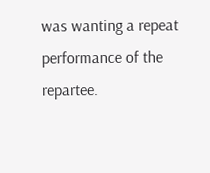was wanting a repeat performance of the repartee.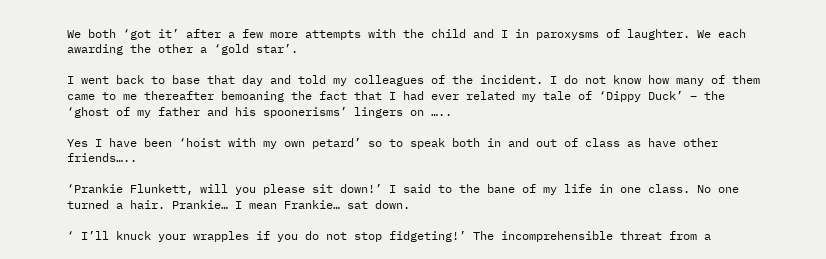We both ‘got it’ after a few more attempts with the child and I in paroxysms of laughter. We each awarding the other a ‘gold star’.

I went back to base that day and told my colleagues of the incident. I do not know how many of them came to me thereafter bemoaning the fact that I had ever related my tale of ‘Dippy Duck’ – the ‘ghost of my father and his spoonerisms’ lingers on …..

Yes I have been ‘hoist with my own petard’ so to speak both in and out of class as have other friends…..

‘Prankie Flunkett, will you please sit down!’ I said to the bane of my life in one class. No one turned a hair. Prankie… I mean Frankie… sat down.

‘ I’ll knuck your wrapples if you do not stop fidgeting!’ The incomprehensible threat from a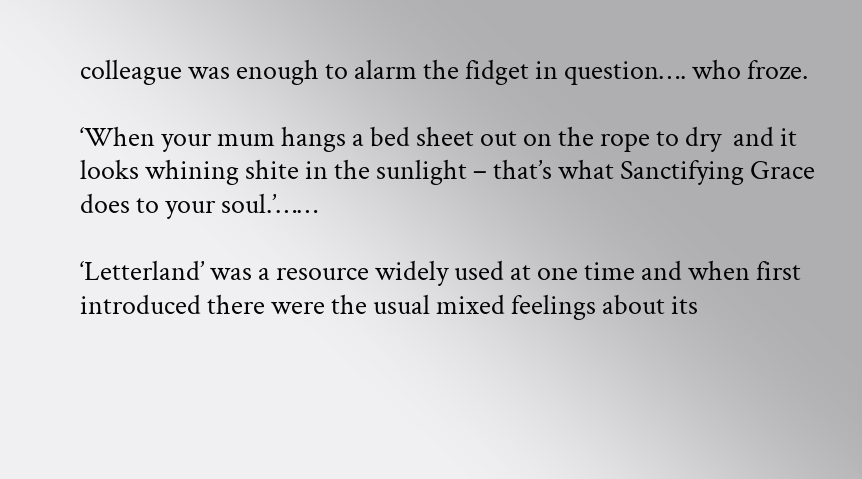colleague was enough to alarm the fidget in question…. who froze.

‘When your mum hangs a bed sheet out on the rope to dry  and it looks whining shite in the sunlight – that’s what Sanctifying Grace does to your soul.’……

‘Letterland’ was a resource widely used at one time and when first introduced there were the usual mixed feelings about its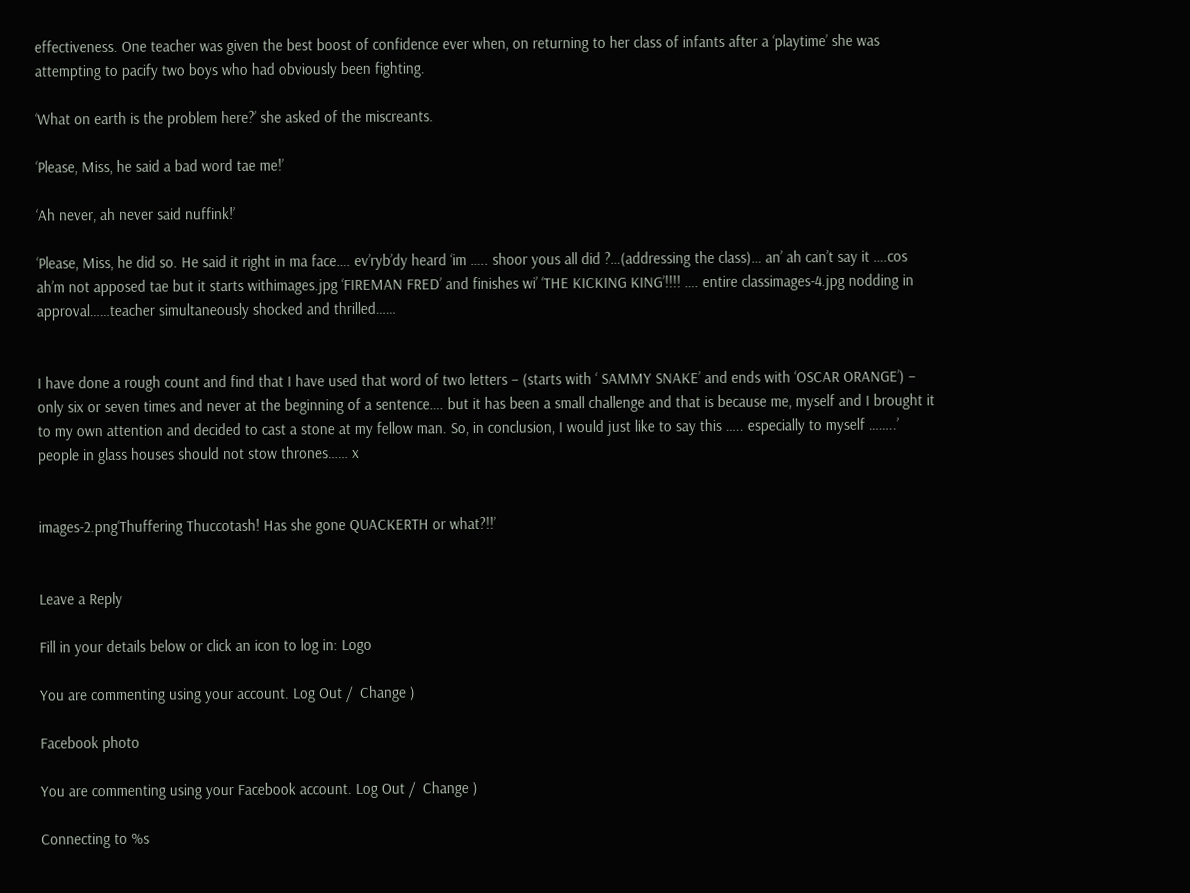effectiveness. One teacher was given the best boost of confidence ever when, on returning to her class of infants after a ‘playtime’ she was attempting to pacify two boys who had obviously been fighting.

‘What on earth is the problem here?’ she asked of the miscreants.

‘Please, Miss, he said a bad word tae me!’

‘Ah never, ah never said nuffink!’

‘Please, Miss, he did so. He said it right in ma face…. ev’ryb’dy heard ‘im ….. shoor yous all did ?…(addressing the class)… an’ ah can’t say it ….cos ah’m not apposed tae but it starts withimages.jpg ‘FIREMAN FRED’ and finishes wi’ ‘THE KICKING KING’!!!! …. entire classimages-4.jpg nodding in approval……teacher simultaneously shocked and thrilled……


I have done a rough count and find that I have used that word of two letters – (starts with ‘ SAMMY SNAKE’ and ends with ‘OSCAR ORANGE’) – only six or seven times and never at the beginning of a sentence…. but it has been a small challenge and that is because me, myself and I brought it to my own attention and decided to cast a stone at my fellow man. So, in conclusion, I would just like to say this ….. especially to myself ……..’ people in glass houses should not stow thrones…… x


images-2.png‘Thuffering Thuccotash! Has she gone QUACKERTH or what?!!’


Leave a Reply

Fill in your details below or click an icon to log in: Logo

You are commenting using your account. Log Out /  Change )

Facebook photo

You are commenting using your Facebook account. Log Out /  Change )

Connecting to %s